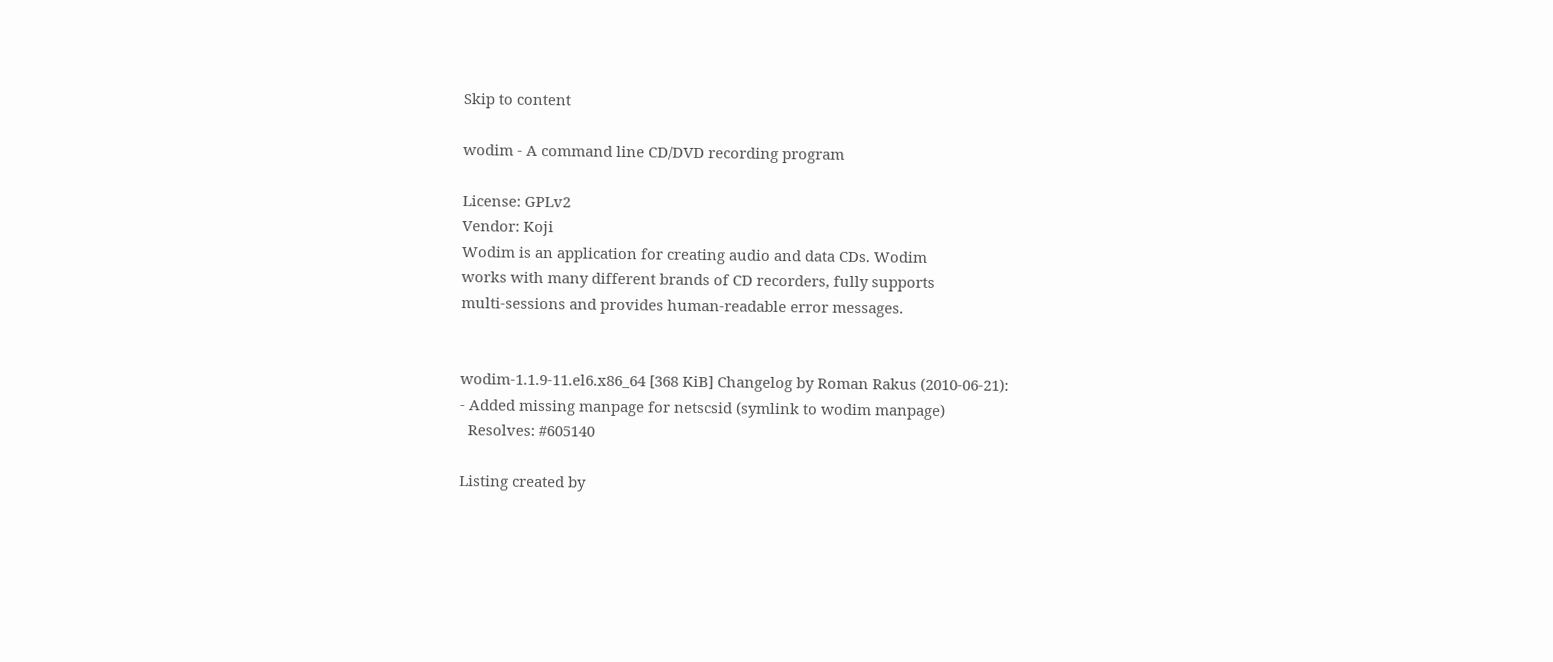Skip to content

wodim - A command line CD/DVD recording program

License: GPLv2
Vendor: Koji
Wodim is an application for creating audio and data CDs. Wodim
works with many different brands of CD recorders, fully supports
multi-sessions and provides human-readable error messages.


wodim-1.1.9-11.el6.x86_64 [368 KiB] Changelog by Roman Rakus (2010-06-21):
- Added missing manpage for netscsid (symlink to wodim manpage)
  Resolves: #605140

Listing created by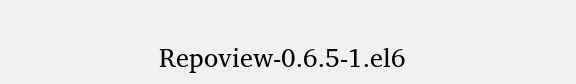Repoview-0.6.5-1.el6